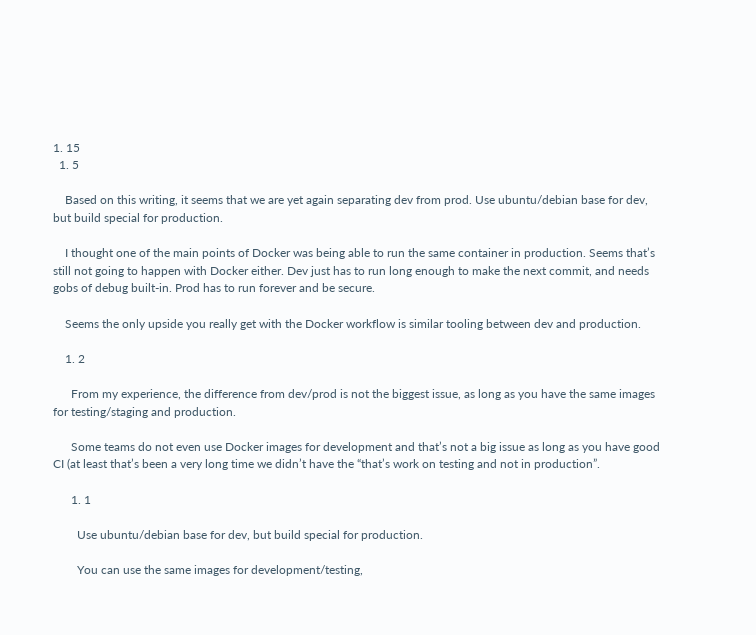1. 15
  1. 5

    Based on this writing, it seems that we are yet again separating dev from prod. Use ubuntu/debian base for dev, but build special for production.

    I thought one of the main points of Docker was being able to run the same container in production. Seems that’s still not going to happen with Docker either. Dev just has to run long enough to make the next commit, and needs gobs of debug built-in. Prod has to run forever and be secure.

    Seems the only upside you really get with the Docker workflow is similar tooling between dev and production.

    1. 2

      From my experience, the difference from dev/prod is not the biggest issue, as long as you have the same images for testing/staging and production.

      Some teams do not even use Docker images for development and that’s not a big issue as long as you have good CI (at least that’s been a very long time we didn’t have the “that’s work on testing and not in production”.

      1. 1

        Use ubuntu/debian base for dev, but build special for production.

        You can use the same images for development/testing,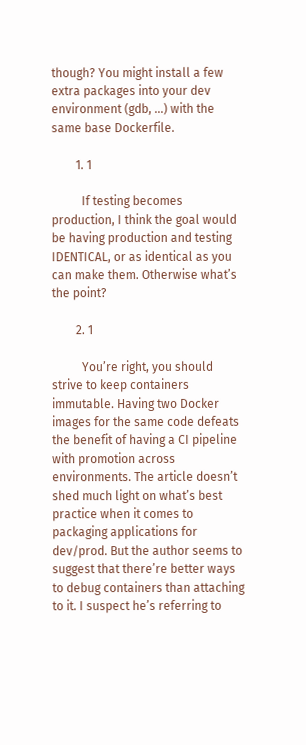though? You might install a few extra packages into your dev environment (gdb, …) with the same base Dockerfile.

        1. 1

          If testing becomes production, I think the goal would be having production and testing IDENTICAL, or as identical as you can make them. Otherwise what’s the point?

        2. 1

          You’re right, you should strive to keep containers immutable. Having two Docker images for the same code defeats the benefit of having a CI pipeline with promotion across environments. The article doesn’t shed much light on what’s best practice when it comes to packaging applications for dev/prod. But the author seems to suggest that there’re better ways to debug containers than attaching to it. I suspect he’s referring to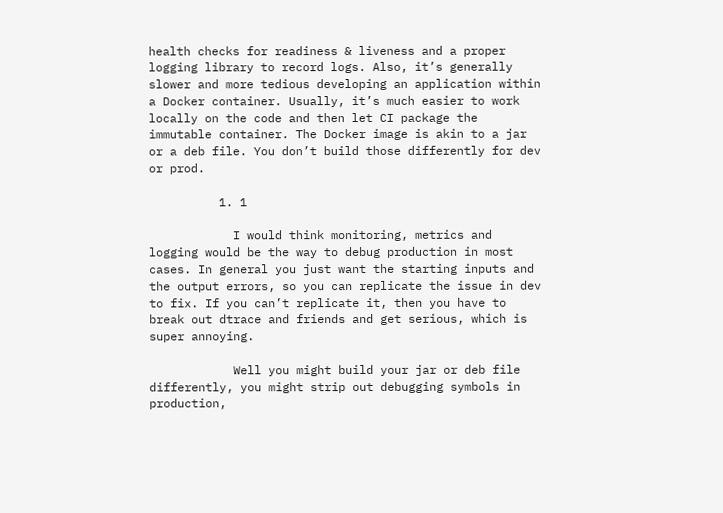health checks for readiness & liveness and a proper logging library to record logs. Also, it’s generally slower and more tedious developing an application within a Docker container. Usually, it’s much easier to work locally on the code and then let CI package the immutable container. The Docker image is akin to a jar or a deb file. You don’t build those differently for dev or prod.

          1. 1

            I would think monitoring, metrics and logging would be the way to debug production in most cases. In general you just want the starting inputs and the output errors, so you can replicate the issue in dev to fix. If you can’t replicate it, then you have to break out dtrace and friends and get serious, which is super annoying.

            Well you might build your jar or deb file differently, you might strip out debugging symbols in production,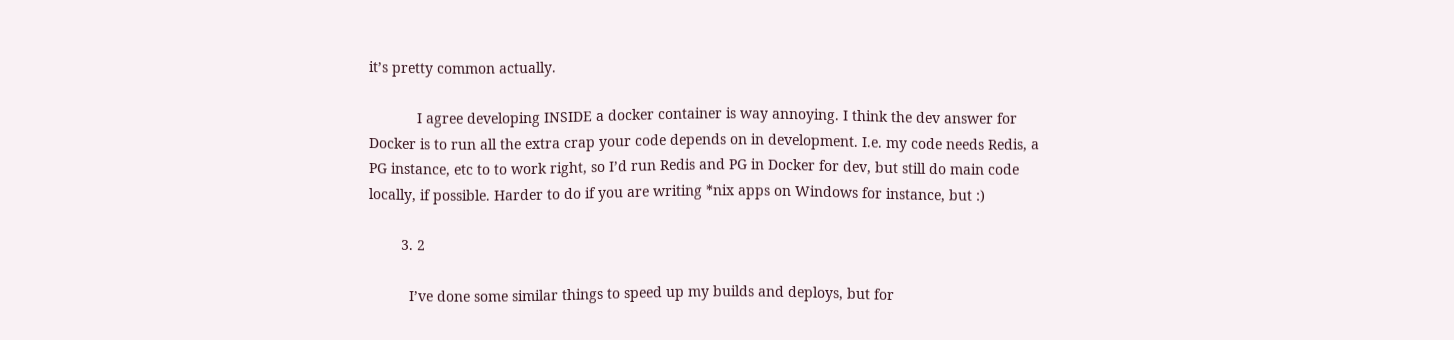it’s pretty common actually.

            I agree developing INSIDE a docker container is way annoying. I think the dev answer for Docker is to run all the extra crap your code depends on in development. I.e. my code needs Redis, a PG instance, etc to to work right, so I’d run Redis and PG in Docker for dev, but still do main code locally, if possible. Harder to do if you are writing *nix apps on Windows for instance, but :)

        3. 2

          I’ve done some similar things to speed up my builds and deploys, but for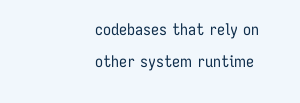codebases that rely on other system runtime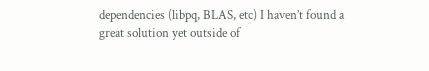dependencies (libpq, BLAS, etc) I haven’t found a great solution yet outside of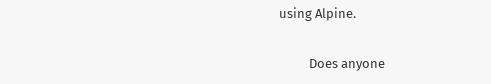using Alpine.

          Does anyone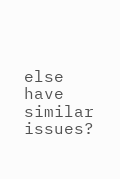else have similar issues?